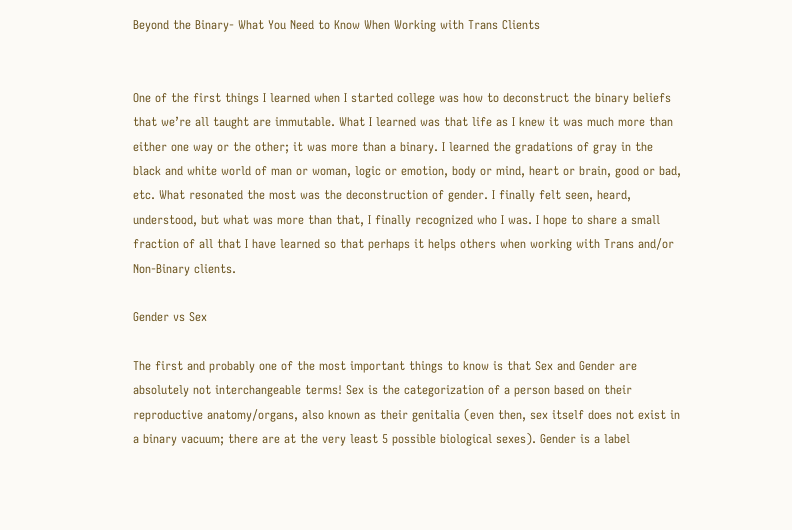Beyond the Binary- What You Need to Know When Working with Trans Clients


One of the first things I learned when I started college was how to deconstruct the binary beliefs that we’re all taught are immutable. What I learned was that life as I knew it was much more than either one way or the other; it was more than a binary. I learned the gradations of gray in the black and white world of man or woman, logic or emotion, body or mind, heart or brain, good or bad, etc. What resonated the most was the deconstruction of gender. I finally felt seen, heard, understood, but what was more than that, I finally recognized who I was. I hope to share a small fraction of all that I have learned so that perhaps it helps others when working with Trans and/or Non-Binary clients.

Gender vs Sex

The first and probably one of the most important things to know is that Sex and Gender are absolutely not interchangeable terms! Sex is the categorization of a person based on their reproductive anatomy/organs, also known as their genitalia (even then, sex itself does not exist in a binary vacuum; there are at the very least 5 possible biological sexes). Gender is a label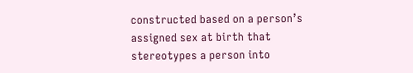constructed based on a person’s assigned sex at birth that stereotypes a person into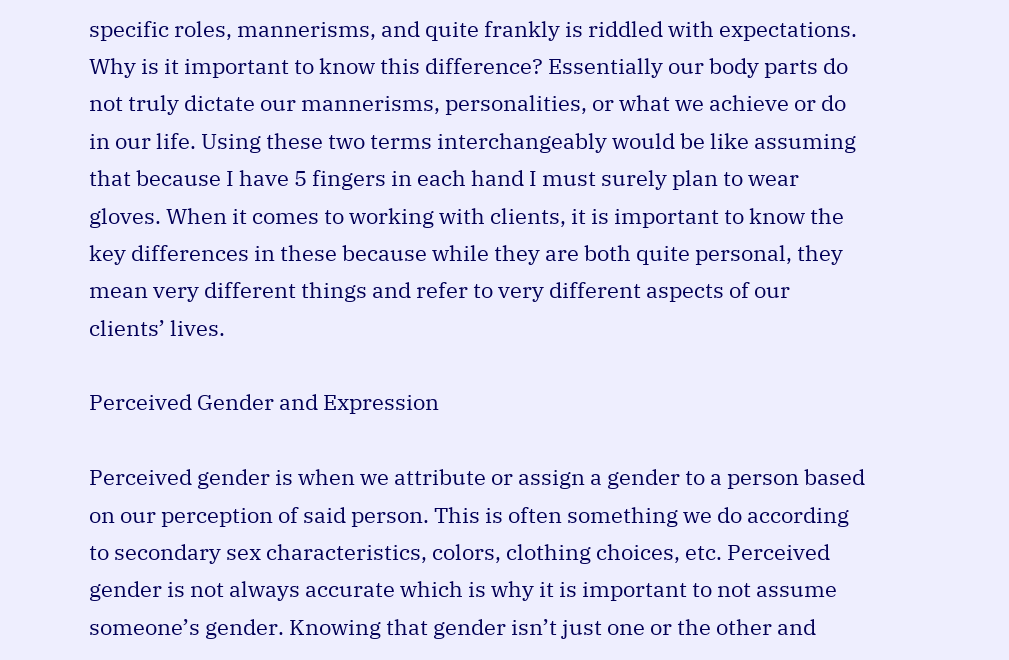specific roles, mannerisms, and quite frankly is riddled with expectations. Why is it important to know this difference? Essentially our body parts do not truly dictate our mannerisms, personalities, or what we achieve or do in our life. Using these two terms interchangeably would be like assuming that because I have 5 fingers in each hand I must surely plan to wear gloves. When it comes to working with clients, it is important to know the key differences in these because while they are both quite personal, they mean very different things and refer to very different aspects of our clients’ lives.

Perceived Gender and Expression

Perceived gender is when we attribute or assign a gender to a person based on our perception of said person. This is often something we do according to secondary sex characteristics, colors, clothing choices, etc. Perceived gender is not always accurate which is why it is important to not assume someone’s gender. Knowing that gender isn’t just one or the other and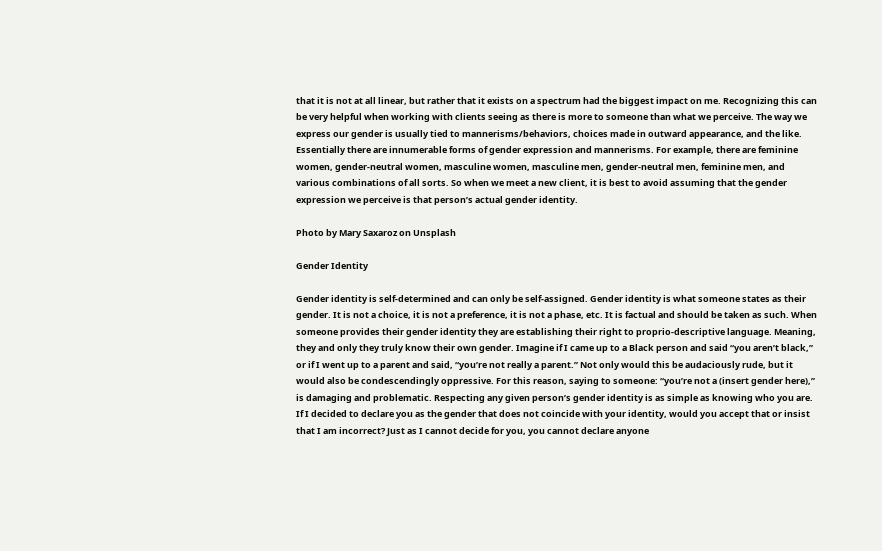that it is not at all linear, but rather that it exists on a spectrum had the biggest impact on me. Recognizing this can be very helpful when working with clients seeing as there is more to someone than what we perceive. The way we express our gender is usually tied to mannerisms/behaviors, choices made in outward appearance, and the like. Essentially there are innumerable forms of gender expression and mannerisms. For example, there are feminine women, gender-neutral women, masculine women, masculine men, gender-neutral men, feminine men, and various combinations of all sorts. So when we meet a new client, it is best to avoid assuming that the gender expression we perceive is that person’s actual gender identity.

Photo by Mary Saxaroz on Unsplash

Gender Identity

Gender identity is self-determined and can only be self-assigned. Gender identity is what someone states as their gender. It is not a choice, it is not a preference, it is not a phase, etc. It is factual and should be taken as such. When someone provides their gender identity they are establishing their right to proprio-descriptive language. Meaning, they and only they truly know their own gender. Imagine if I came up to a Black person and said “you aren’t black,” or if I went up to a parent and said, “you’re not really a parent.” Not only would this be audaciously rude, but it would also be condescendingly oppressive. For this reason, saying to someone: “you’re not a (insert gender here),” is damaging and problematic. Respecting any given person’s gender identity is as simple as knowing who you are. If I decided to declare you as the gender that does not coincide with your identity, would you accept that or insist that I am incorrect? Just as I cannot decide for you, you cannot declare anyone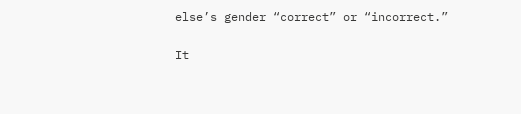else’s gender “correct” or “incorrect.”

It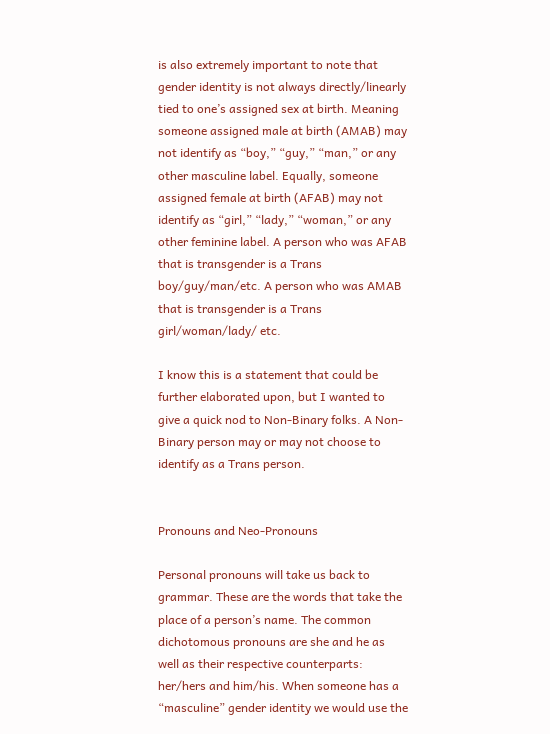is also extremely important to note that gender identity is not always directly/linearly tied to one’s assigned sex at birth. Meaning someone assigned male at birth (AMAB) may not identify as “boy,” “guy,” “man,” or any other masculine label. Equally, someone assigned female at birth (AFAB) may not identify as “girl,” “lady,” “woman,” or any other feminine label. A person who was AFAB that is transgender is a Trans boy/guy/man/etc. A person who was AMAB that is transgender is a Trans girl/woman/lady/ etc.

I know this is a statement that could be further elaborated upon, but I wanted to give a quick nod to Non-Binary folks. A Non-Binary person may or may not choose to identify as a Trans person.


Pronouns and Neo-Pronouns

Personal pronouns will take us back to grammar. These are the words that take the place of a person’s name. The common dichotomous pronouns are she and he as well as their respective counterparts: her/hers and him/his. When someone has a “masculine” gender identity we would use the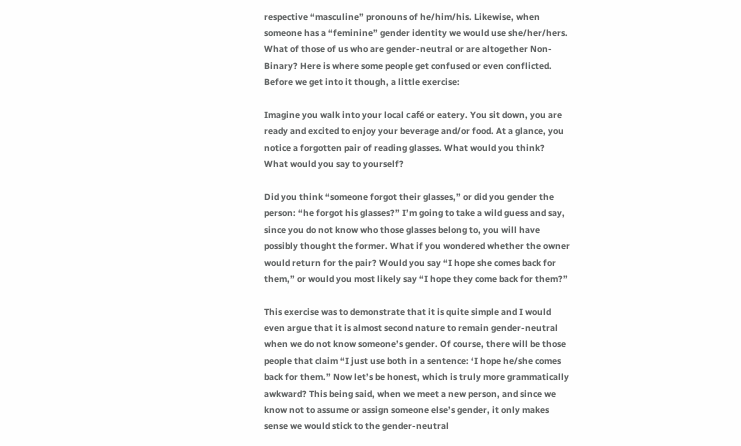respective “masculine” pronouns of he/him/his. Likewise, when someone has a “feminine” gender identity we would use she/her/hers. What of those of us who are gender-neutral or are altogether Non-Binary? Here is where some people get confused or even conflicted. Before we get into it though, a little exercise:

Imagine you walk into your local café or eatery. You sit down, you are ready and excited to enjoy your beverage and/or food. At a glance, you notice a forgotten pair of reading glasses. What would you think? What would you say to yourself?

Did you think “someone forgot their glasses,” or did you gender the person: “he forgot his glasses?” I’m going to take a wild guess and say, since you do not know who those glasses belong to, you will have possibly thought the former. What if you wondered whether the owner would return for the pair? Would you say “I hope she comes back for them,” or would you most likely say “I hope they come back for them?”

This exercise was to demonstrate that it is quite simple and I would even argue that it is almost second nature to remain gender-neutral when we do not know someone’s gender. Of course, there will be those people that claim “I just use both in a sentence: ‘I hope he/she comes back for them.” Now let’s be honest, which is truly more grammatically awkward? This being said, when we meet a new person, and since we know not to assume or assign someone else’s gender, it only makes sense we would stick to the gender-neutral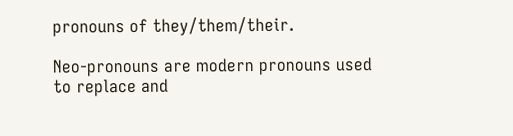pronouns of they/them/their.

Neo-pronouns are modern pronouns used to replace and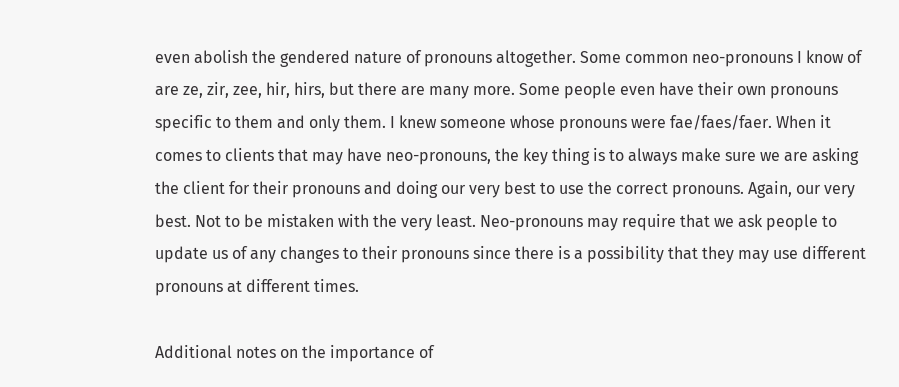even abolish the gendered nature of pronouns altogether. Some common neo-pronouns I know of are ze, zir, zee, hir, hirs, but there are many more. Some people even have their own pronouns specific to them and only them. I knew someone whose pronouns were fae/faes/faer. When it comes to clients that may have neo-pronouns, the key thing is to always make sure we are asking the client for their pronouns and doing our very best to use the correct pronouns. Again, our very best. Not to be mistaken with the very least. Neo-pronouns may require that we ask people to update us of any changes to their pronouns since there is a possibility that they may use different pronouns at different times.

Additional notes on the importance of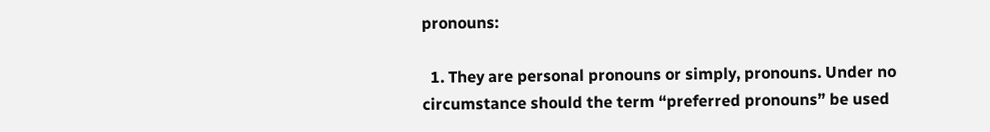pronouns:

  1. They are personal pronouns or simply, pronouns. Under no circumstance should the term “preferred pronouns” be used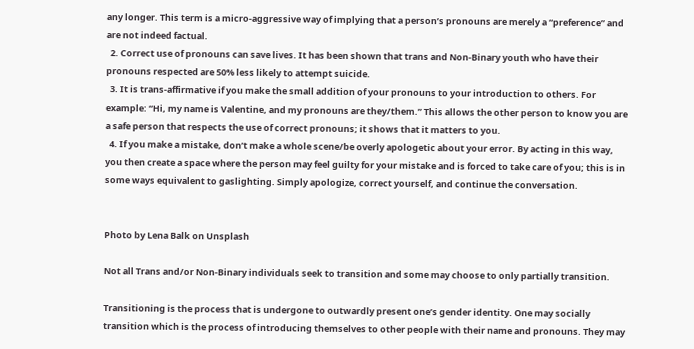any longer. This term is a micro-aggressive way of implying that a person’s pronouns are merely a “preference” and are not indeed factual.
  2. Correct use of pronouns can save lives. It has been shown that trans and Non-Binary youth who have their pronouns respected are 50% less likely to attempt suicide.
  3. It is trans-affirmative if you make the small addition of your pronouns to your introduction to others. For example: “Hi, my name is Valentine, and my pronouns are they/them.” This allows the other person to know you are a safe person that respects the use of correct pronouns; it shows that it matters to you.
  4. If you make a mistake, don’t make a whole scene/be overly apologetic about your error. By acting in this way, you then create a space where the person may feel guilty for your mistake and is forced to take care of you; this is in some ways equivalent to gaslighting. Simply apologize, correct yourself, and continue the conversation.


Photo by Lena Balk on Unsplash

Not all Trans and/or Non-Binary individuals seek to transition and some may choose to only partially transition.

Transitioning is the process that is undergone to outwardly present one’s gender identity. One may socially transition which is the process of introducing themselves to other people with their name and pronouns. They may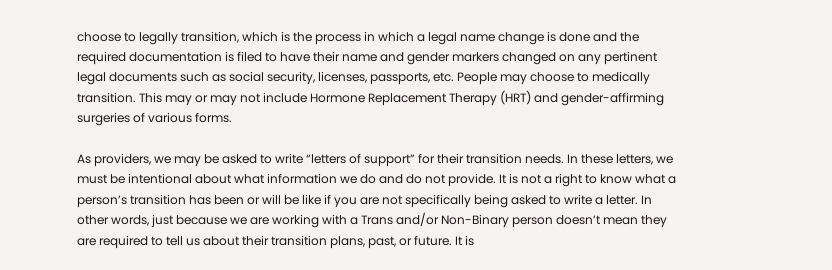choose to legally transition, which is the process in which a legal name change is done and the required documentation is filed to have their name and gender markers changed on any pertinent legal documents such as social security, licenses, passports, etc. People may choose to medically transition. This may or may not include Hormone Replacement Therapy (HRT) and gender-affirming surgeries of various forms.

As providers, we may be asked to write “letters of support” for their transition needs. In these letters, we must be intentional about what information we do and do not provide. It is not a right to know what a person’s transition has been or will be like if you are not specifically being asked to write a letter. In other words, just because we are working with a Trans and/or Non-Binary person doesn’t mean they are required to tell us about their transition plans, past, or future. It is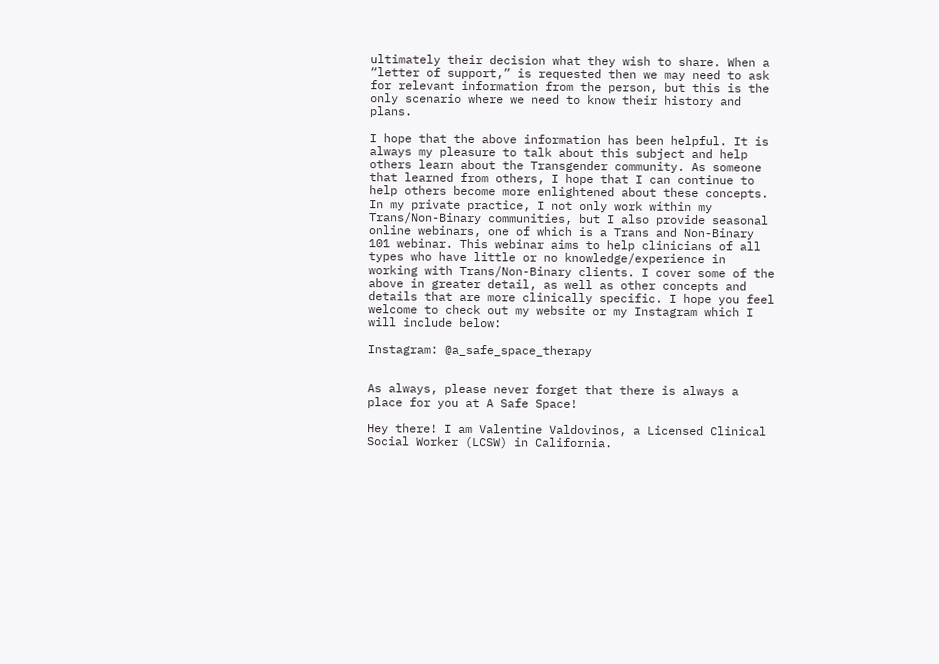ultimately their decision what they wish to share. When a “letter of support,” is requested then we may need to ask for relevant information from the person, but this is the only scenario where we need to know their history and plans.

I hope that the above information has been helpful. It is always my pleasure to talk about this subject and help others learn about the Transgender community. As someone that learned from others, I hope that I can continue to help others become more enlightened about these concepts. In my private practice, I not only work within my Trans/Non-Binary communities, but I also provide seasonal online webinars, one of which is a Trans and Non-Binary 101 webinar. This webinar aims to help clinicians of all types who have little or no knowledge/experience in working with Trans/Non-Binary clients. I cover some of the above in greater detail, as well as other concepts and details that are more clinically specific. I hope you feel welcome to check out my website or my Instagram which I will include below:

Instagram: @a_safe_space_therapy


As always, please never forget that there is always a place for you at A Safe Space!

Hey there! I am Valentine Valdovinos, a Licensed Clinical Social Worker (LCSW) in California.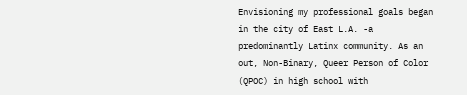Envisioning my professional goals began in the city of East L.A. -a predominantly Latinx community. As an out, Non-Binary, Queer Person of Color (QPOC) in high school with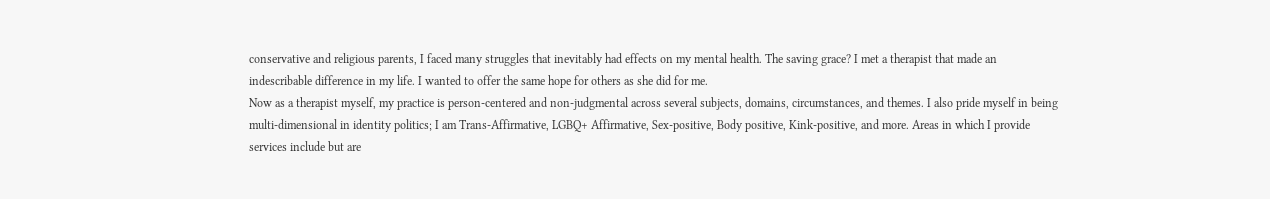conservative and religious parents, I faced many struggles that inevitably had effects on my mental health. The saving grace? I met a therapist that made an indescribable difference in my life. I wanted to offer the same hope for others as she did for me.
Now as a therapist myself, my practice is person-centered and non-judgmental across several subjects, domains, circumstances, and themes. I also pride myself in being multi-dimensional in identity politics; I am Trans-Affirmative, LGBQ+ Affirmative, Sex-positive, Body positive, Kink-positive, and more. Areas in which I provide services include but are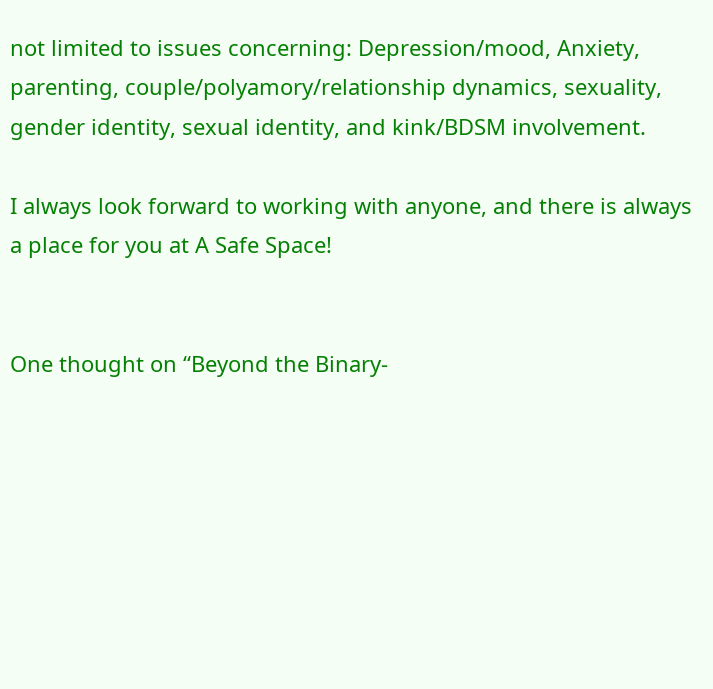not limited to issues concerning: Depression/mood, Anxiety, parenting, couple/polyamory/relationship dynamics, sexuality, gender identity, sexual identity, and kink/BDSM involvement.

I always look forward to working with anyone, and there is always a place for you at A Safe Space!


One thought on “Beyond the Binary-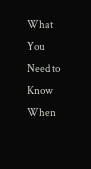What You Need to Know When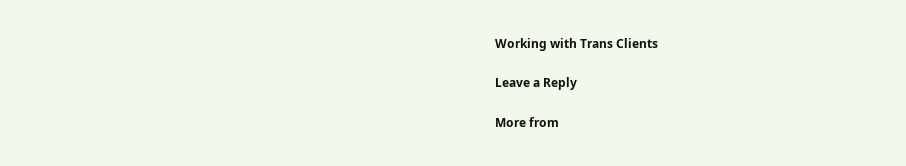Working with Trans Clients

Leave a Reply

More from